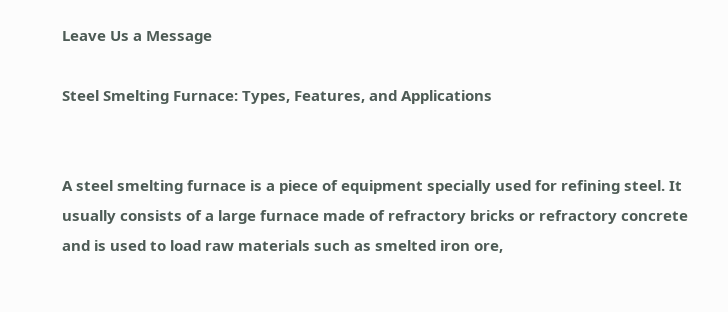Leave Us a Message

Steel Smelting Furnace: Types, Features, and Applications


A steel smelting furnace is a piece of equipment specially used for refining steel. It usually consists of a large furnace made of refractory bricks or refractory concrete and is used to load raw materials such as smelted iron ore,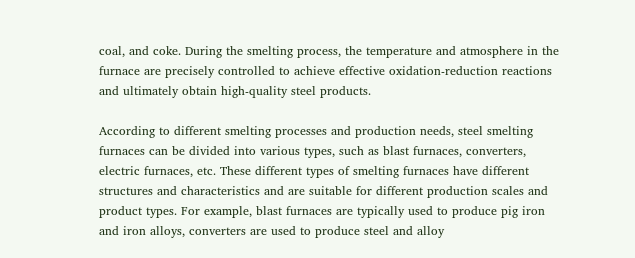coal, and coke. During the smelting process, the temperature and atmosphere in the furnace are precisely controlled to achieve effective oxidation-reduction reactions and ultimately obtain high-quality steel products.

According to different smelting processes and production needs, steel smelting furnaces can be divided into various types, such as blast furnaces, converters, electric furnaces, etc. These different types of smelting furnaces have different structures and characteristics and are suitable for different production scales and product types. For example, blast furnaces are typically used to produce pig iron and iron alloys, converters are used to produce steel and alloy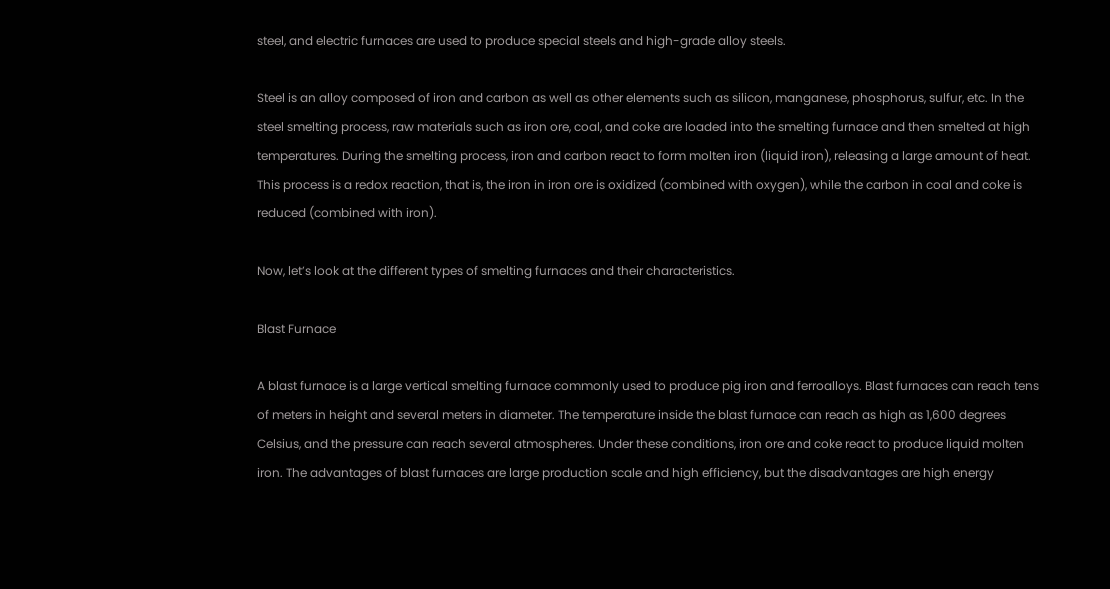steel, and electric furnaces are used to produce special steels and high-grade alloy steels.

Steel is an alloy composed of iron and carbon as well as other elements such as silicon, manganese, phosphorus, sulfur, etc. In the steel smelting process, raw materials such as iron ore, coal, and coke are loaded into the smelting furnace and then smelted at high temperatures. During the smelting process, iron and carbon react to form molten iron (liquid iron), releasing a large amount of heat. This process is a redox reaction, that is, the iron in iron ore is oxidized (combined with oxygen), while the carbon in coal and coke is reduced (combined with iron).

Now, let’s look at the different types of smelting furnaces and their characteristics.

Blast Furnace

A blast furnace is a large vertical smelting furnace commonly used to produce pig iron and ferroalloys. Blast furnaces can reach tens of meters in height and several meters in diameter. The temperature inside the blast furnace can reach as high as 1,600 degrees Celsius, and the pressure can reach several atmospheres. Under these conditions, iron ore and coke react to produce liquid molten iron. The advantages of blast furnaces are large production scale and high efficiency, but the disadvantages are high energy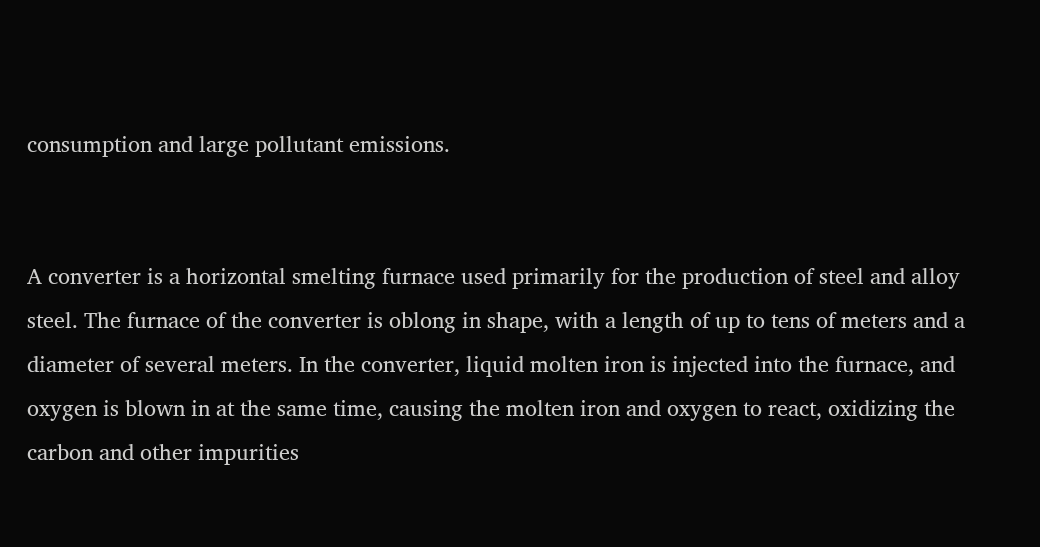consumption and large pollutant emissions.


A converter is a horizontal smelting furnace used primarily for the production of steel and alloy steel. The furnace of the converter is oblong in shape, with a length of up to tens of meters and a diameter of several meters. In the converter, liquid molten iron is injected into the furnace, and oxygen is blown in at the same time, causing the molten iron and oxygen to react, oxidizing the carbon and other impurities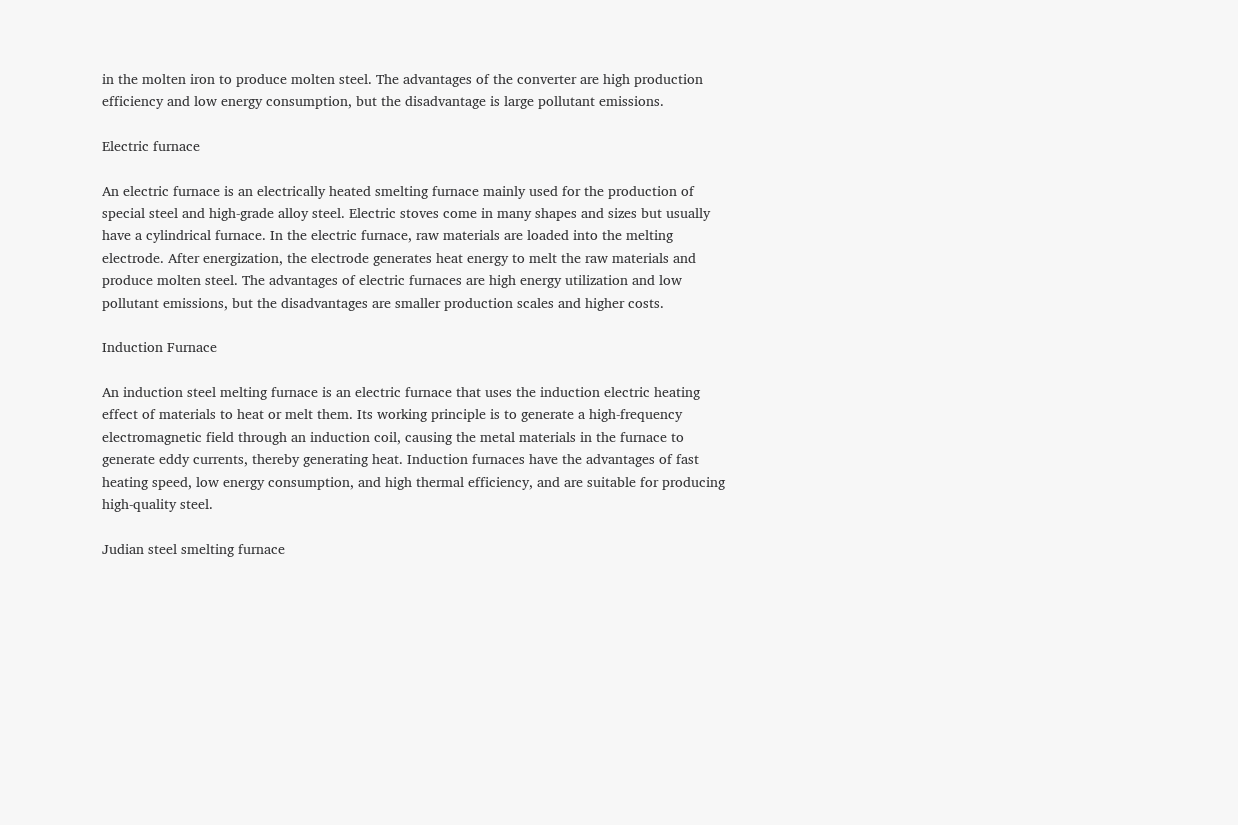in the molten iron to produce molten steel. The advantages of the converter are high production efficiency and low energy consumption, but the disadvantage is large pollutant emissions.

Electric furnace

An electric furnace is an electrically heated smelting furnace mainly used for the production of special steel and high-grade alloy steel. Electric stoves come in many shapes and sizes but usually have a cylindrical furnace. In the electric furnace, raw materials are loaded into the melting electrode. After energization, the electrode generates heat energy to melt the raw materials and produce molten steel. The advantages of electric furnaces are high energy utilization and low pollutant emissions, but the disadvantages are smaller production scales and higher costs.

Induction Furnace

An induction steel melting furnace is an electric furnace that uses the induction electric heating effect of materials to heat or melt them. Its working principle is to generate a high-frequency electromagnetic field through an induction coil, causing the metal materials in the furnace to generate eddy currents, thereby generating heat. Induction furnaces have the advantages of fast heating speed, low energy consumption, and high thermal efficiency, and are suitable for producing high-quality steel.

Judian steel smelting furnace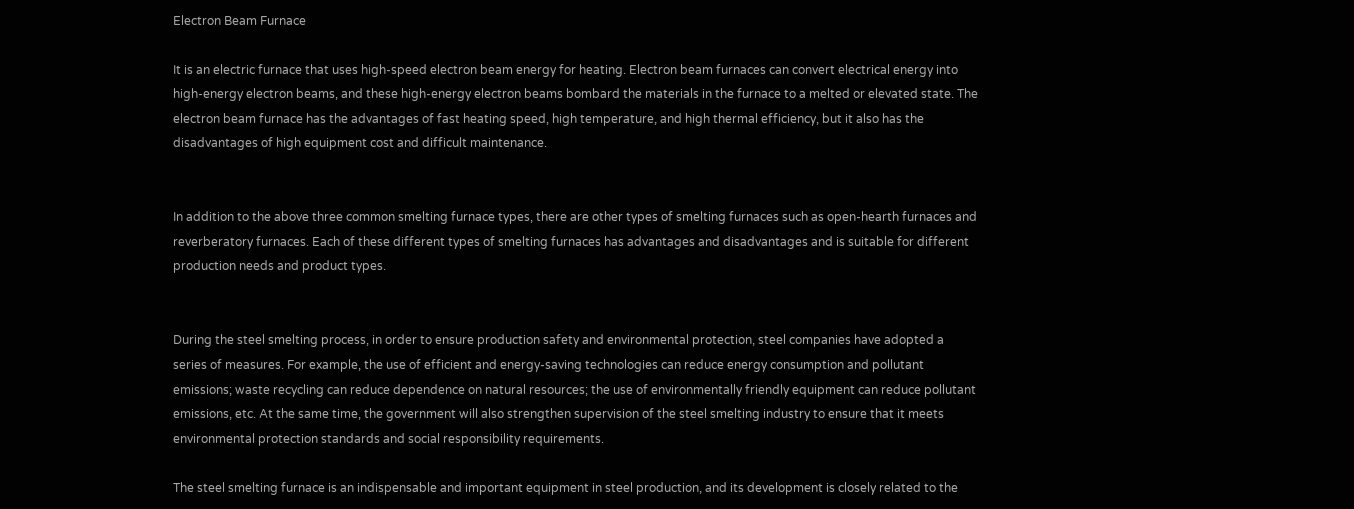Electron Beam Furnace

It is an electric furnace that uses high-speed electron beam energy for heating. Electron beam furnaces can convert electrical energy into high-energy electron beams, and these high-energy electron beams bombard the materials in the furnace to a melted or elevated state. The electron beam furnace has the advantages of fast heating speed, high temperature, and high thermal efficiency, but it also has the disadvantages of high equipment cost and difficult maintenance.


In addition to the above three common smelting furnace types, there are other types of smelting furnaces such as open-hearth furnaces and reverberatory furnaces. Each of these different types of smelting furnaces has advantages and disadvantages and is suitable for different production needs and product types.


During the steel smelting process, in order to ensure production safety and environmental protection, steel companies have adopted a series of measures. For example, the use of efficient and energy-saving technologies can reduce energy consumption and pollutant emissions; waste recycling can reduce dependence on natural resources; the use of environmentally friendly equipment can reduce pollutant emissions, etc. At the same time, the government will also strengthen supervision of the steel smelting industry to ensure that it meets environmental protection standards and social responsibility requirements.

The steel smelting furnace is an indispensable and important equipment in steel production, and its development is closely related to the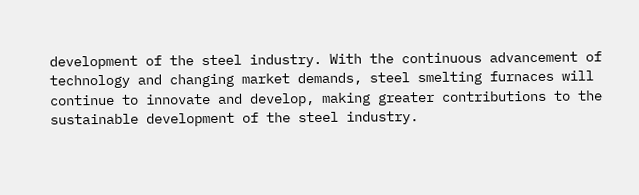development of the steel industry. With the continuous advancement of technology and changing market demands, steel smelting furnaces will continue to innovate and develop, making greater contributions to the sustainable development of the steel industry.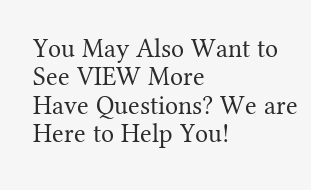You May Also Want to See VIEW More
Have Questions? We are Here to Help You!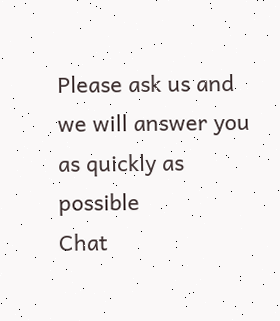Please ask us and we will answer you as quickly as possible
Chat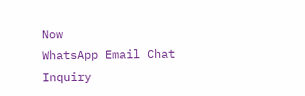Now
WhatsApp Email Chat Inquiry